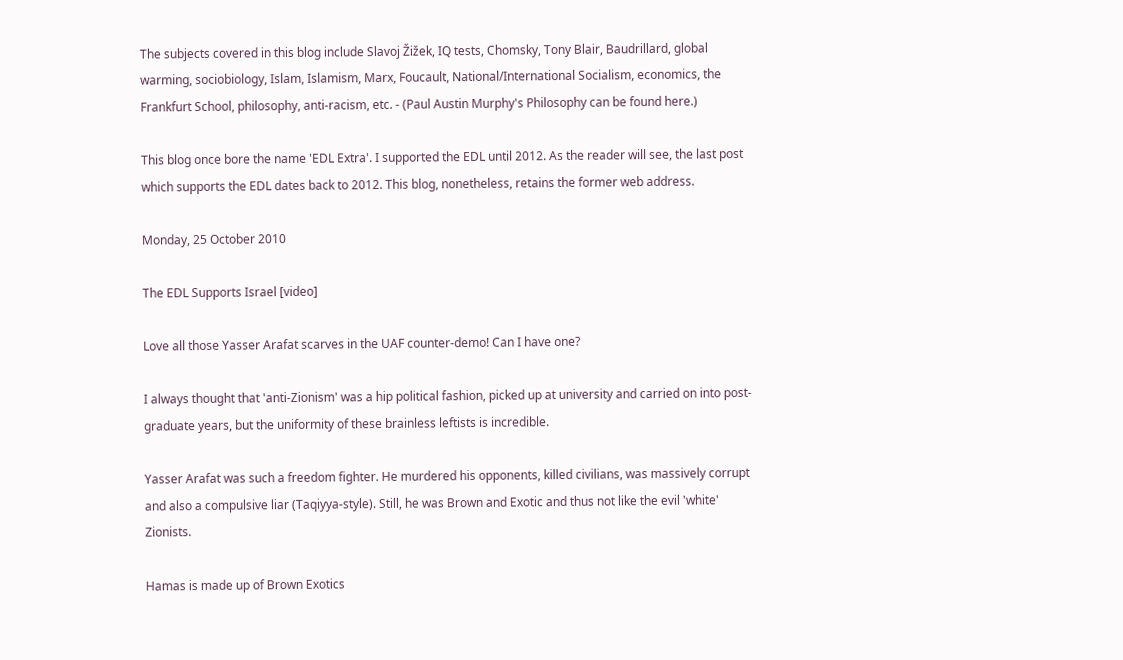The subjects covered in this blog include Slavoj Žižek, IQ tests, Chomsky, Tony Blair, Baudrillard, global warming, sociobiology, Islam, Islamism, Marx, Foucault, National/International Socialism, economics, the Frankfurt School, philosophy, anti-racism, etc. - (Paul Austin Murphy's Philosophy can be found here.)

This blog once bore the name 'EDL Extra'. I supported the EDL until 2012. As the reader will see, the last post which supports the EDL dates back to 2012. This blog, nonetheless, retains the former web address.

Monday, 25 October 2010

The EDL Supports Israel [video]

Love all those Yasser Arafat scarves in the UAF counter-demo! Can I have one?

I always thought that 'anti-Zionism' was a hip political fashion, picked up at university and carried on into post-graduate years, but the uniformity of these brainless leftists is incredible.

Yasser Arafat was such a freedom fighter. He murdered his opponents, killed civilians, was massively corrupt and also a compulsive liar (Taqiyya-style). Still, he was Brown and Exotic and thus not like the evil 'white' Zionists.

Hamas is made up of Brown Exotics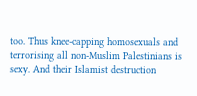too. Thus knee-capping homosexuals and terrorising all non-Muslim Palestinians is sexy. And their Islamist destruction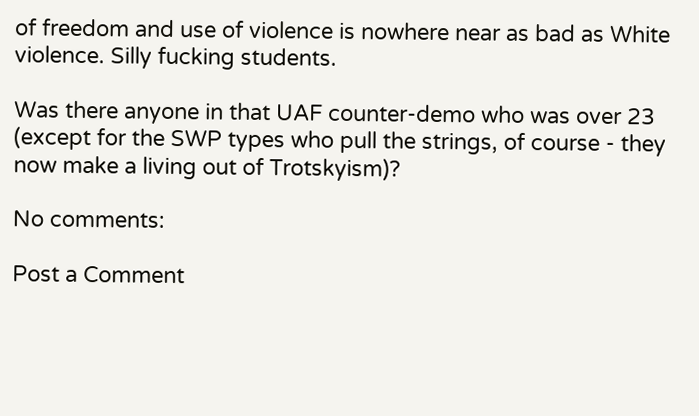of freedom and use of violence is nowhere near as bad as White violence. Silly fucking students.

Was there anyone in that UAF counter-demo who was over 23 (except for the SWP types who pull the strings, of course - they now make a living out of Trotskyism)?

No comments:

Post a Comment